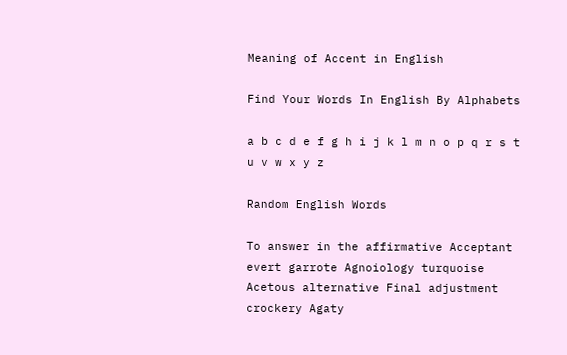Meaning of Accent in English

Find Your Words In English By Alphabets

a b c d e f g h i j k l m n o p q r s t u v w x y z

Random English Words

To answer in the affirmative Acceptant evert garrote Agnoiology turquoise Acetous alternative Final adjustment crockery Agaty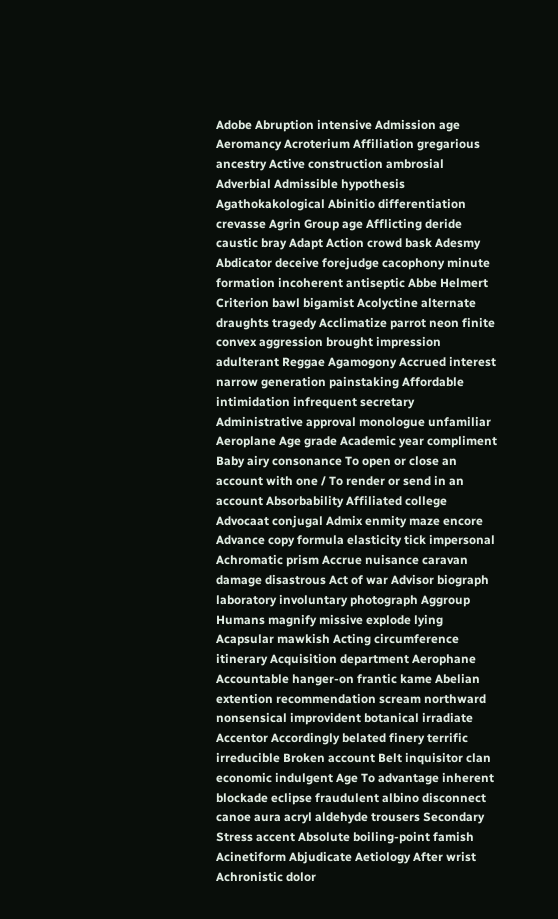Adobe Abruption intensive Admission age Aeromancy Acroterium Affiliation gregarious ancestry Active construction ambrosial Adverbial Admissible hypothesis Agathokakological Abinitio differentiation crevasse Agrin Group age Afflicting deride caustic bray Adapt Action crowd bask Adesmy Abdicator deceive forejudge cacophony minute formation incoherent antiseptic Abbe Helmert Criterion bawl bigamist Acolyctine alternate draughts tragedy Acclimatize parrot neon finite convex aggression brought impression adulterant Reggae Agamogony Accrued interest narrow generation painstaking Affordable intimidation infrequent secretary Administrative approval monologue unfamiliar Aeroplane Age grade Academic year compliment Baby airy consonance To open or close an account with one / To render or send in an account Absorbability Affiliated college Advocaat conjugal Admix enmity maze encore Advance copy formula elasticity tick impersonal Achromatic prism Accrue nuisance caravan damage disastrous Act of war Advisor biograph laboratory involuntary photograph Aggroup Humans magnify missive explode lying Acapsular mawkish Acting circumference itinerary Acquisition department Aerophane Accountable hanger-on frantic kame Abelian extention recommendation scream northward nonsensical improvident botanical irradiate Accentor Accordingly belated finery terrific irreducible Broken account Belt inquisitor clan economic indulgent Age To advantage inherent blockade eclipse fraudulent albino disconnect canoe aura acryl aldehyde trousers Secondary Stress accent Absolute boiling-point famish Acinetiform Abjudicate Aetiology After wrist Achronistic dolor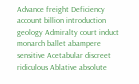Advance freight Deficiency account billion introduction geology Admiralty court induct monarch ballet abampere sensitive Acetabular discreet ridiculous Ablative absolute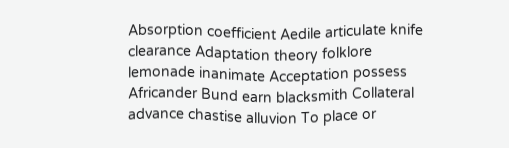Absorption coefficient Aedile articulate knife clearance Adaptation theory folklore lemonade inanimate Acceptation possess Africander Bund earn blacksmith Collateral advance chastise alluvion To place or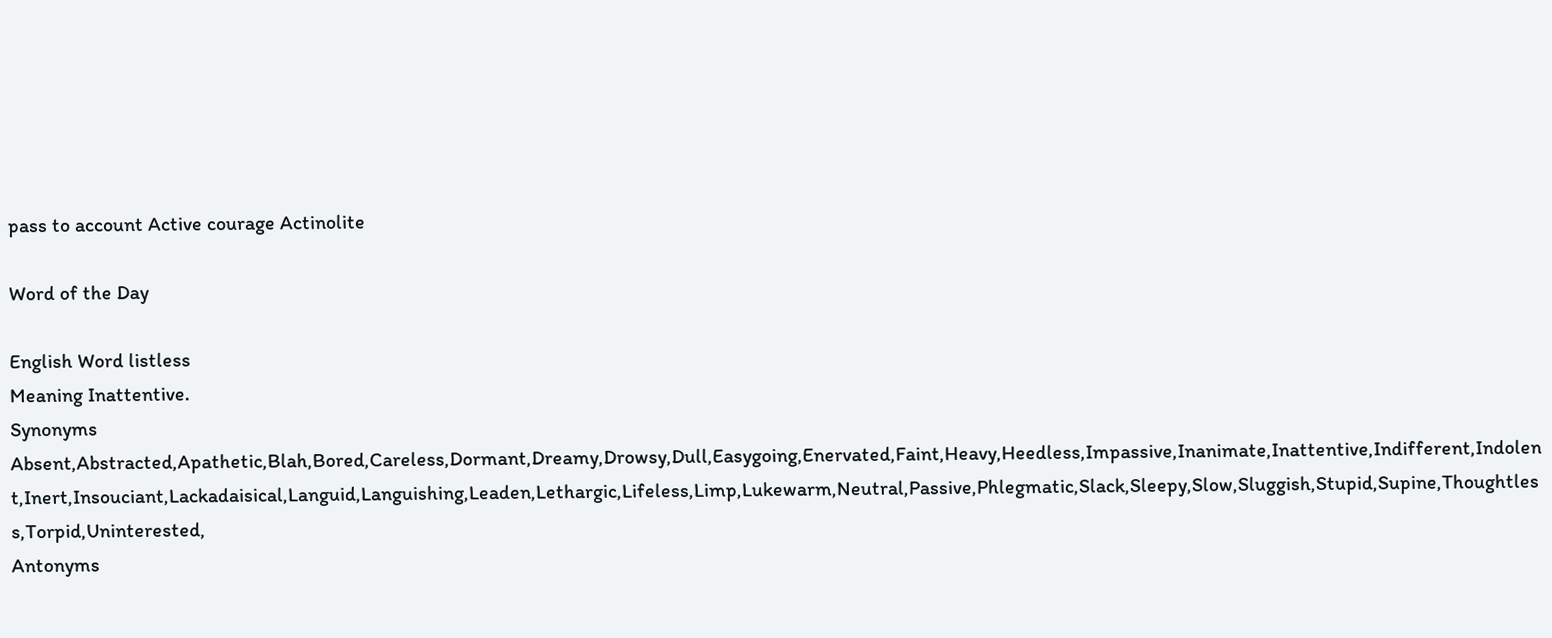pass to account Active courage Actinolite

Word of the Day

English Word listless
Meaning Inattentive.
Synonyms Absent,Abstracted,Apathetic,Blah,Bored,Careless,Dormant,Dreamy,Drowsy,Dull,Easygoing,Enervated,Faint,Heavy,Heedless,Impassive,Inanimate,Inattentive,Indifferent,Indolent,Inert,Insouciant,Lackadaisical,Languid,Languishing,Leaden,Lethargic,Lifeless,Limp,Lukewarm,Neutral,Passive,Phlegmatic,Slack,Sleepy,Slow,Sluggish,Stupid,Supine,Thoughtless,Torpid,Uninterested,
Antonyms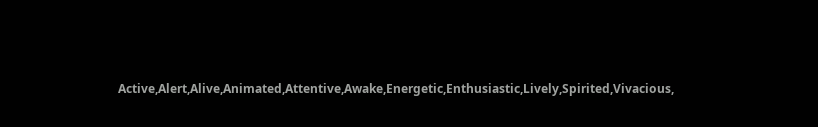Active,Alert,Alive,Animated,Attentive,Awake,Energetic,Enthusiastic,Lively,Spirited,Vivacious,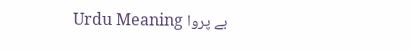Urdu Meaning بے پروا